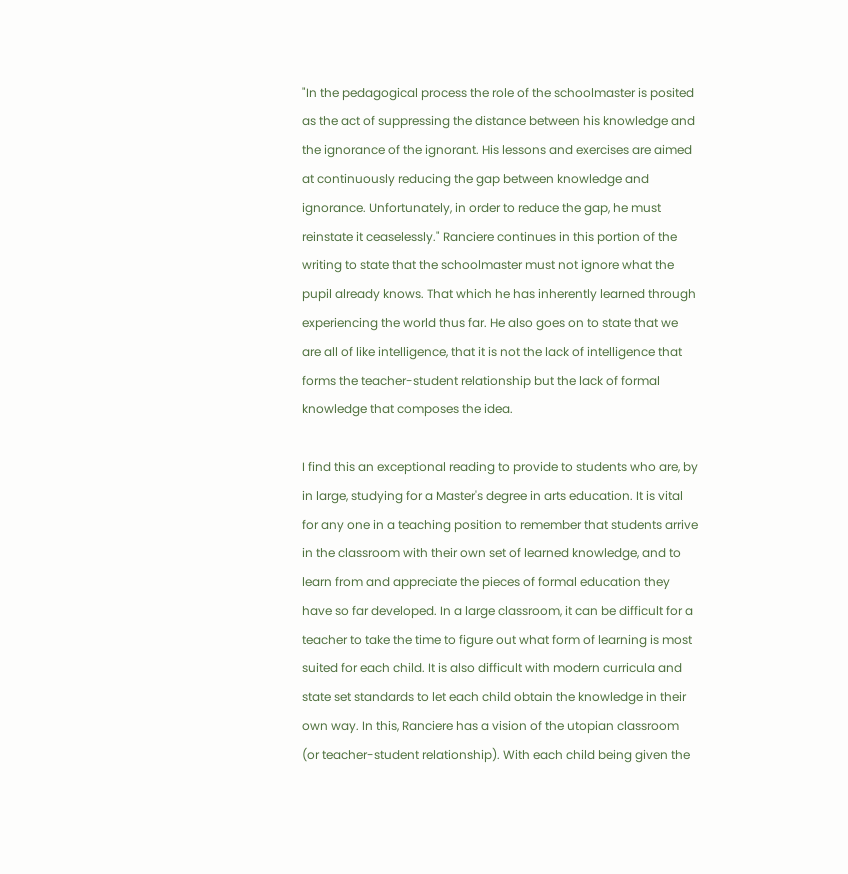"In the pedagogical process the role of the schoolmaster is posited as the act of suppressing the distance between his knowledge and the ignorance of the ignorant. His lessons and exercises are aimed at continuously reducing the gap between knowledge and ignorance. Unfortunately, in order to reduce the gap, he must reinstate it ceaselessly." Ranciere continues in this portion of the writing to state that the schoolmaster must not ignore what the pupil already knows. That which he has inherently learned through experiencing the world thus far. He also goes on to state that we are all of like intelligence, that it is not the lack of intelligence that forms the teacher-student relationship but the lack of formal knowledge that composes the idea.

I find this an exceptional reading to provide to students who are, by in large, studying for a Master's degree in arts education. It is vital for any one in a teaching position to remember that students arrive in the classroom with their own set of learned knowledge, and to learn from and appreciate the pieces of formal education they have so far developed. In a large classroom, it can be difficult for a teacher to take the time to figure out what form of learning is most suited for each child. It is also difficult with modern curricula and state set standards to let each child obtain the knowledge in their own way. In this, Ranciere has a vision of the utopian classroom (or teacher-student relationship). With each child being given the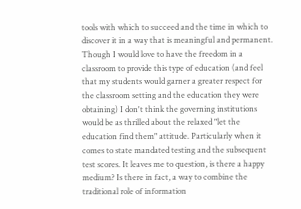tools with which to succeed and the time in which to discover it in a way that is meaningful and permanent. Though I would love to have the freedom in a classroom to provide this type of education (and feel that my students would garner a greater respect for the classroom setting and the education they were obtaining) I don't think the governing institutions would be as thrilled about the relaxed "let the education find them" attitude. Particularly when it comes to state mandated testing and the subsequent test scores. It leaves me to question, is there a happy medium? Is there in fact, a way to combine the traditional role of information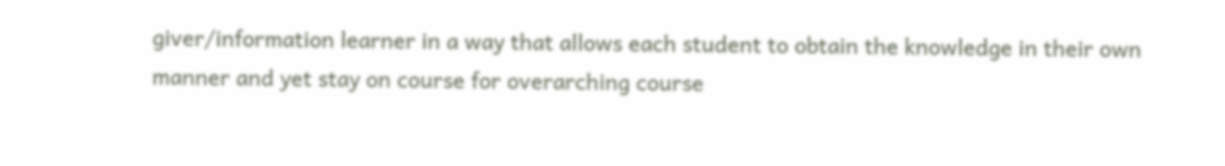giver/information learner in a way that allows each student to obtain the knowledge in their own manner and yet stay on course for overarching course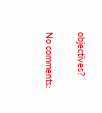objectives?

No comments: